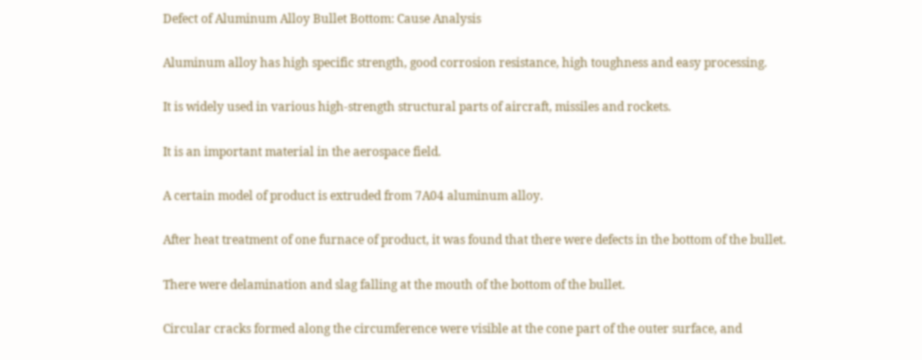Defect of Aluminum Alloy Bullet Bottom: Cause Analysis

Aluminum alloy has high specific strength, good corrosion resistance, high toughness and easy processing.

It is widely used in various high-strength structural parts of aircraft, missiles and rockets.

It is an important material in the aerospace field.

A certain model of product is extruded from 7A04 aluminum alloy.

After heat treatment of one furnace of product, it was found that there were defects in the bottom of the bullet.

There were delamination and slag falling at the mouth of the bottom of the bullet.

Circular cracks formed along the circumference were visible at the cone part of the outer surface, and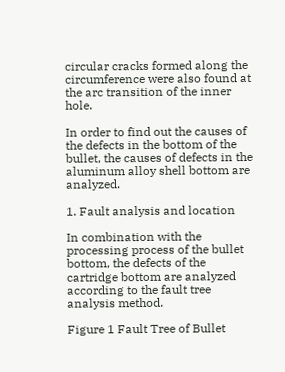circular cracks formed along the circumference were also found at the arc transition of the inner hole.

In order to find out the causes of the defects in the bottom of the bullet, the causes of defects in the aluminum alloy shell bottom are analyzed.

1. Fault analysis and location

In combination with the processing process of the bullet bottom, the defects of the cartridge bottom are analyzed according to the fault tree analysis method.

Figure 1 Fault Tree of Bullet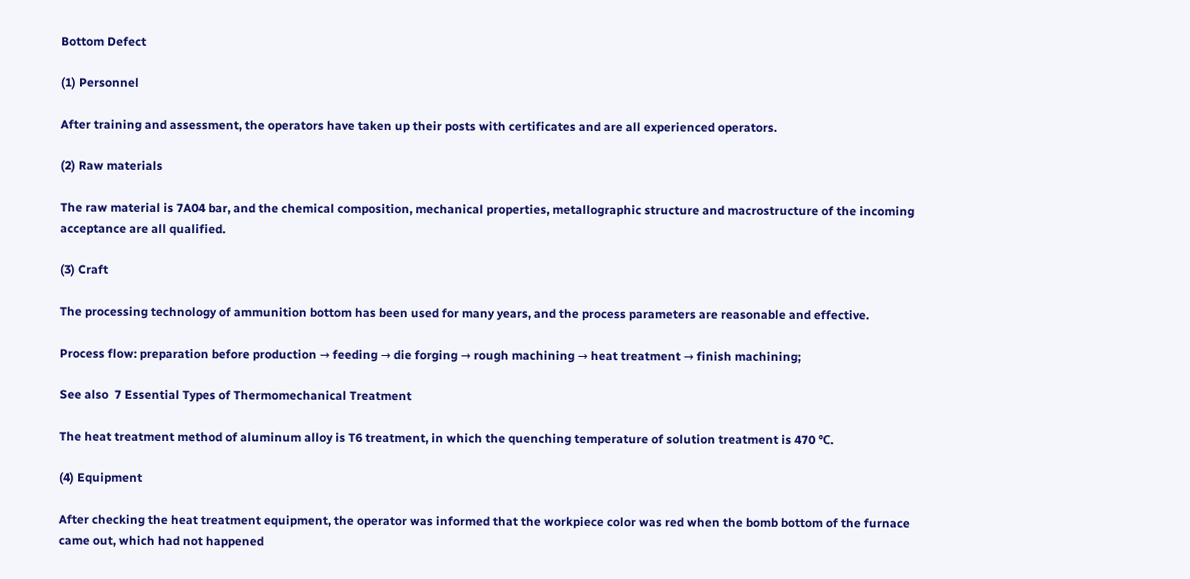Bottom Defect

(1) Personnel

After training and assessment, the operators have taken up their posts with certificates and are all experienced operators.

(2) Raw materials

The raw material is 7A04 bar, and the chemical composition, mechanical properties, metallographic structure and macrostructure of the incoming acceptance are all qualified.

(3) Craft

The processing technology of ammunition bottom has been used for many years, and the process parameters are reasonable and effective.

Process flow: preparation before production → feeding → die forging → rough machining → heat treatment → finish machining;

See also  7 Essential Types of Thermomechanical Treatment

The heat treatment method of aluminum alloy is T6 treatment, in which the quenching temperature of solution treatment is 470 ℃.

(4) Equipment

After checking the heat treatment equipment, the operator was informed that the workpiece color was red when the bomb bottom of the furnace came out, which had not happened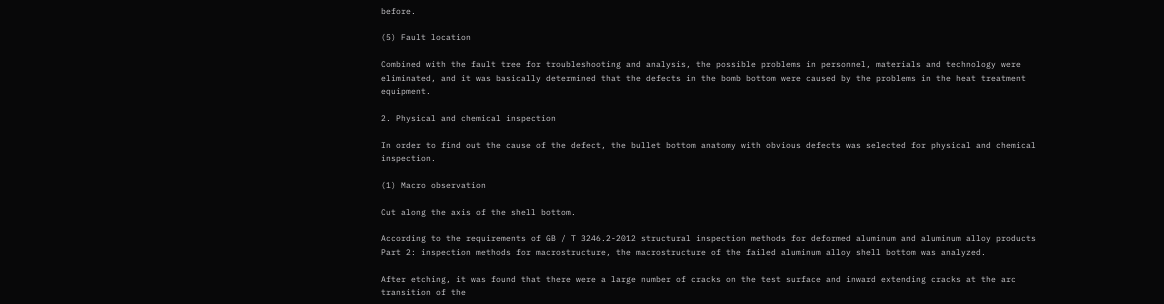before.

(5) Fault location

Combined with the fault tree for troubleshooting and analysis, the possible problems in personnel, materials and technology were eliminated, and it was basically determined that the defects in the bomb bottom were caused by the problems in the heat treatment equipment.

2. Physical and chemical inspection

In order to find out the cause of the defect, the bullet bottom anatomy with obvious defects was selected for physical and chemical inspection.

(1) Macro observation

Cut along the axis of the shell bottom.

According to the requirements of GB / T 3246.2-2012 structural inspection methods for deformed aluminum and aluminum alloy products Part 2: inspection methods for macrostructure, the macrostructure of the failed aluminum alloy shell bottom was analyzed.

After etching, it was found that there were a large number of cracks on the test surface and inward extending cracks at the arc transition of the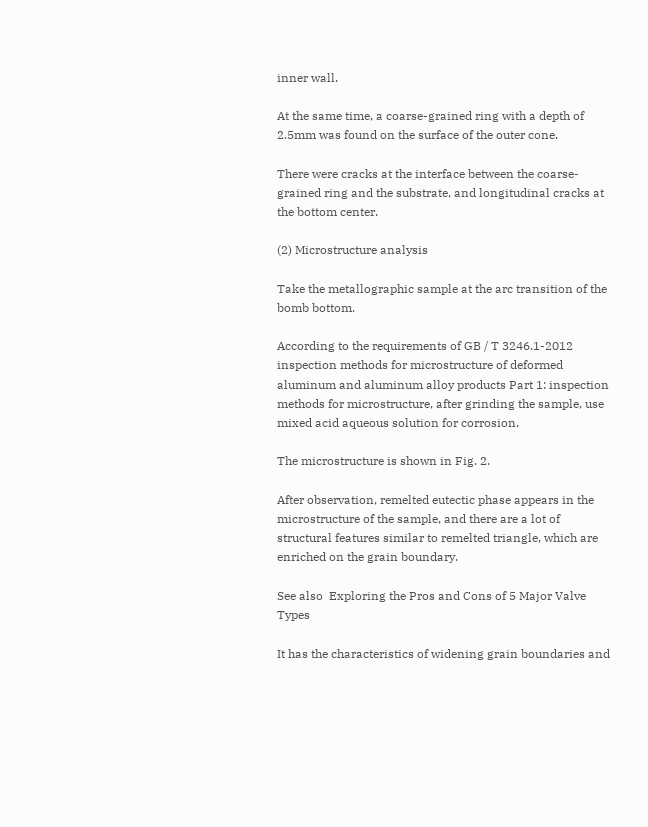inner wall.

At the same time, a coarse-grained ring with a depth of 2.5mm was found on the surface of the outer cone.

There were cracks at the interface between the coarse-grained ring and the substrate, and longitudinal cracks at the bottom center.

(2) Microstructure analysis

Take the metallographic sample at the arc transition of the bomb bottom.

According to the requirements of GB / T 3246.1-2012 inspection methods for microstructure of deformed aluminum and aluminum alloy products Part 1: inspection methods for microstructure, after grinding the sample, use mixed acid aqueous solution for corrosion.

The microstructure is shown in Fig. 2.

After observation, remelted eutectic phase appears in the microstructure of the sample, and there are a lot of structural features similar to remelted triangle, which are enriched on the grain boundary.

See also  Exploring the Pros and Cons of 5 Major Valve Types

It has the characteristics of widening grain boundaries and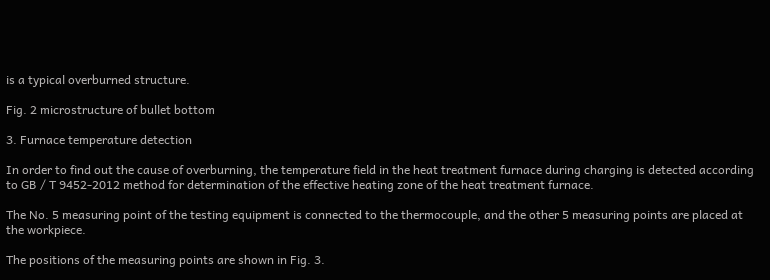is a typical overburned structure.

Fig. 2 microstructure of bullet bottom

3. Furnace temperature detection

In order to find out the cause of overburning, the temperature field in the heat treatment furnace during charging is detected according to GB / T 9452-2012 method for determination of the effective heating zone of the heat treatment furnace.

The No. 5 measuring point of the testing equipment is connected to the thermocouple, and the other 5 measuring points are placed at the workpiece.

The positions of the measuring points are shown in Fig. 3.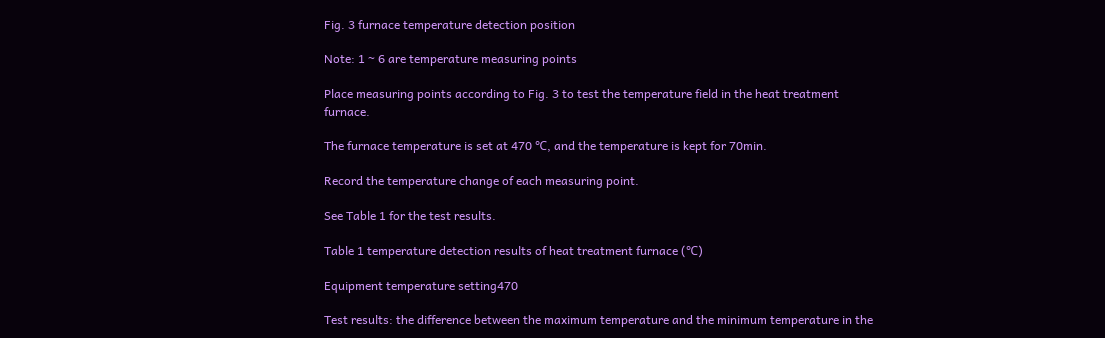Fig. 3 furnace temperature detection position

Note: 1 ~ 6 are temperature measuring points

Place measuring points according to Fig. 3 to test the temperature field in the heat treatment furnace.

The furnace temperature is set at 470 ℃, and the temperature is kept for 70min.

Record the temperature change of each measuring point.

See Table 1 for the test results.

Table 1 temperature detection results of heat treatment furnace (℃)

Equipment temperature setting470

Test results: the difference between the maximum temperature and the minimum temperature in the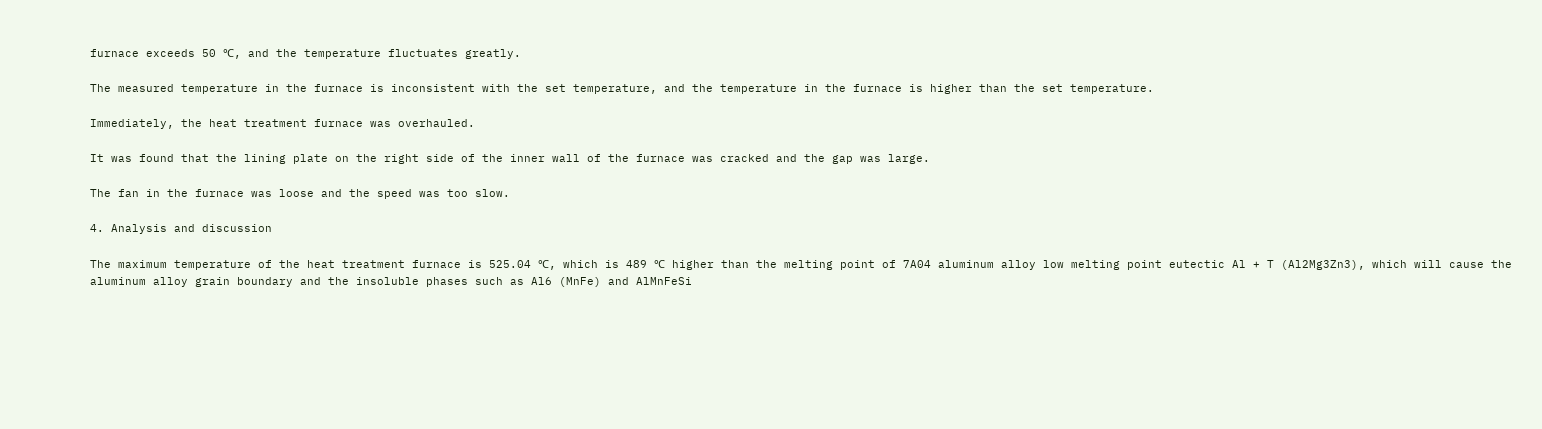furnace exceeds 50 ℃, and the temperature fluctuates greatly.

The measured temperature in the furnace is inconsistent with the set temperature, and the temperature in the furnace is higher than the set temperature.

Immediately, the heat treatment furnace was overhauled.

It was found that the lining plate on the right side of the inner wall of the furnace was cracked and the gap was large.

The fan in the furnace was loose and the speed was too slow.

4. Analysis and discussion

The maximum temperature of the heat treatment furnace is 525.04 ℃, which is 489 ℃ higher than the melting point of 7A04 aluminum alloy low melting point eutectic Al + T (Al2Mg3Zn3), which will cause the aluminum alloy grain boundary and the insoluble phases such as Al6 (MnFe) and AlMnFeSi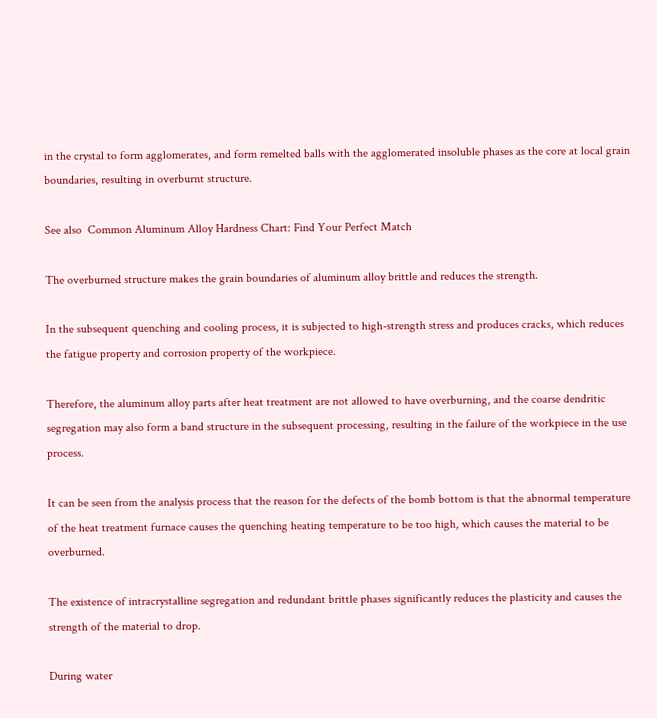in the crystal to form agglomerates, and form remelted balls with the agglomerated insoluble phases as the core at local grain boundaries, resulting in overburnt structure.

See also  Common Aluminum Alloy Hardness Chart: Find Your Perfect Match

The overburned structure makes the grain boundaries of aluminum alloy brittle and reduces the strength.

In the subsequent quenching and cooling process, it is subjected to high-strength stress and produces cracks, which reduces the fatigue property and corrosion property of the workpiece.

Therefore, the aluminum alloy parts after heat treatment are not allowed to have overburning, and the coarse dendritic segregation may also form a band structure in the subsequent processing, resulting in the failure of the workpiece in the use process.

It can be seen from the analysis process that the reason for the defects of the bomb bottom is that the abnormal temperature of the heat treatment furnace causes the quenching heating temperature to be too high, which causes the material to be overburned.

The existence of intracrystalline segregation and redundant brittle phases significantly reduces the plasticity and causes the strength of the material to drop.

During water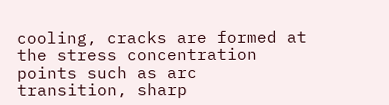cooling, cracks are formed at the stress concentration points such as arc transition, sharp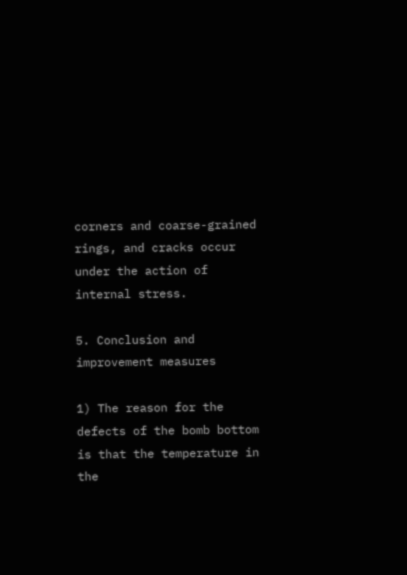corners and coarse-grained rings, and cracks occur under the action of internal stress.

5. Conclusion and improvement measures

1) The reason for the defects of the bomb bottom is that the temperature in the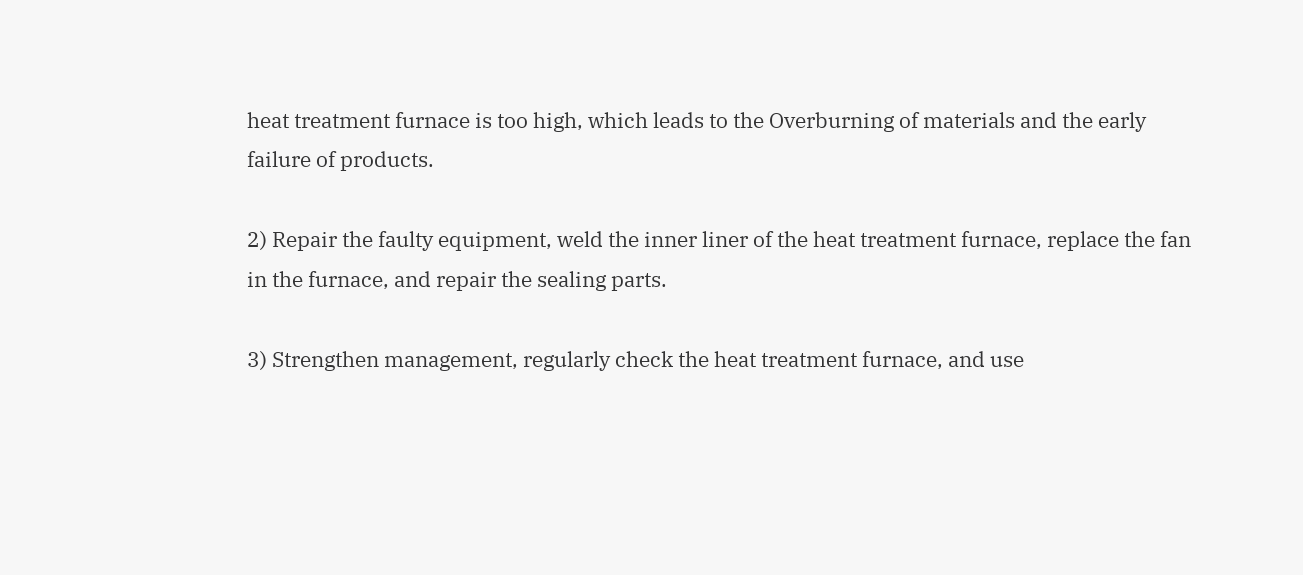heat treatment furnace is too high, which leads to the Overburning of materials and the early failure of products.

2) Repair the faulty equipment, weld the inner liner of the heat treatment furnace, replace the fan in the furnace, and repair the sealing parts.

3) Strengthen management, regularly check the heat treatment furnace, and use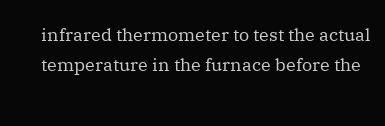infrared thermometer to test the actual temperature in the furnace before the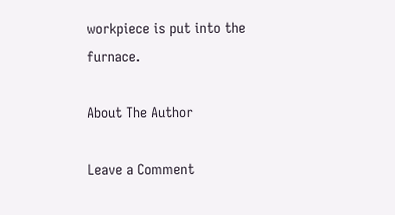workpiece is put into the furnace.

About The Author

Leave a Comment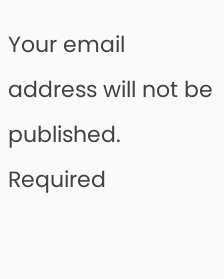Your email address will not be published. Required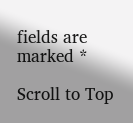fields are marked *

Scroll to Top